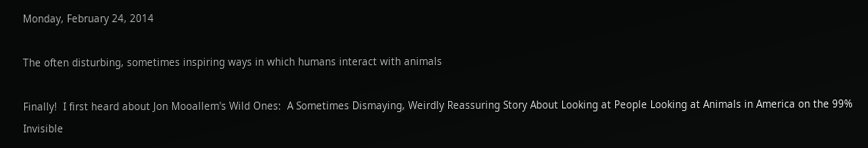Monday, February 24, 2014

The often disturbing, sometimes inspiring ways in which humans interact with animals

Finally!  I first heard about Jon Mooallem's Wild Ones:  A Sometimes Dismaying, Weirdly Reassuring Story About Looking at People Looking at Animals in America on the 99% Invisible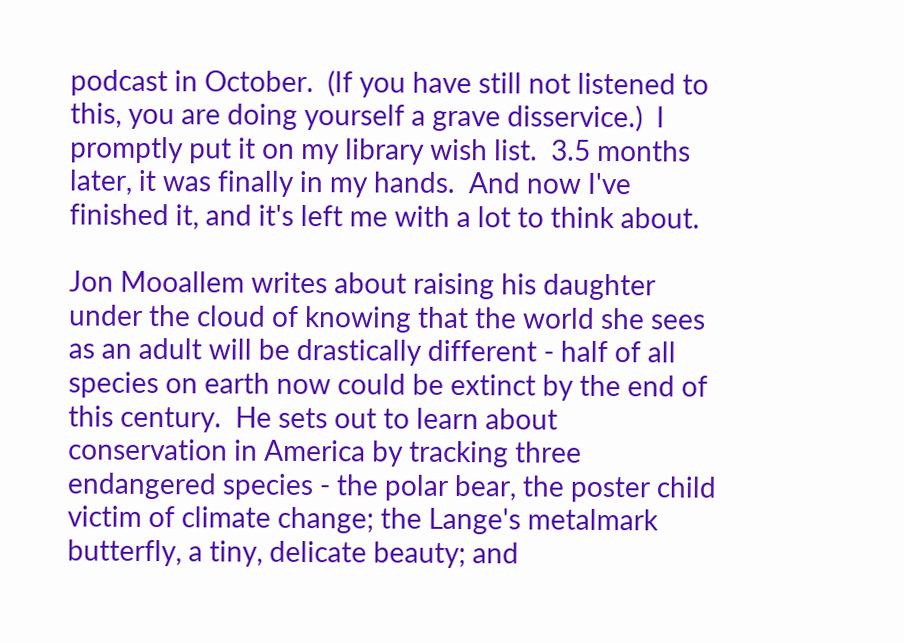podcast in October.  (If you have still not listened to this, you are doing yourself a grave disservice.)  I promptly put it on my library wish list.  3.5 months later, it was finally in my hands.  And now I've finished it, and it's left me with a lot to think about.

Jon Mooallem writes about raising his daughter under the cloud of knowing that the world she sees as an adult will be drastically different - half of all species on earth now could be extinct by the end of this century.  He sets out to learn about conservation in America by tracking three endangered species - the polar bear, the poster child victim of climate change; the Lange's metalmark butterfly, a tiny, delicate beauty; and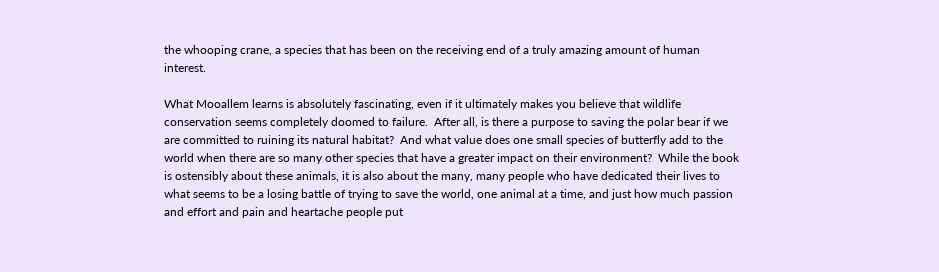the whooping crane, a species that has been on the receiving end of a truly amazing amount of human interest.

What Mooallem learns is absolutely fascinating, even if it ultimately makes you believe that wildlife conservation seems completely doomed to failure.  After all, is there a purpose to saving the polar bear if we are committed to ruining its natural habitat?  And what value does one small species of butterfly add to the world when there are so many other species that have a greater impact on their environment?  While the book is ostensibly about these animals, it is also about the many, many people who have dedicated their lives to what seems to be a losing battle of trying to save the world, one animal at a time, and just how much passion and effort and pain and heartache people put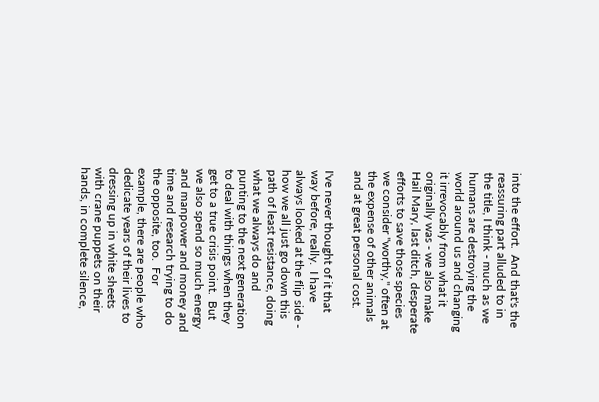into the effort.  And that's the reassuring part alluded to in the title, I think - much as we humans are destroying the world around us and changing it irrevocably from what it originally was - we also make Hail Mary, last ditch, desperate efforts to save those species we consider "worthy," often at the expense of other animals and at great personal cost.

I've never thought of it that way before, really.  I have always looked at the flip side - how we all just go down this path of least resistance, doing what we always do and punting to the next generation to deal with things when they get to a true crisis point.  But we also spend so much energy and manpower and money and time and research trying to do the opposite, too.  For example, there are people who dedicate years of their lives to dressing up in white sheets with crane puppets on their hands, in complete silence,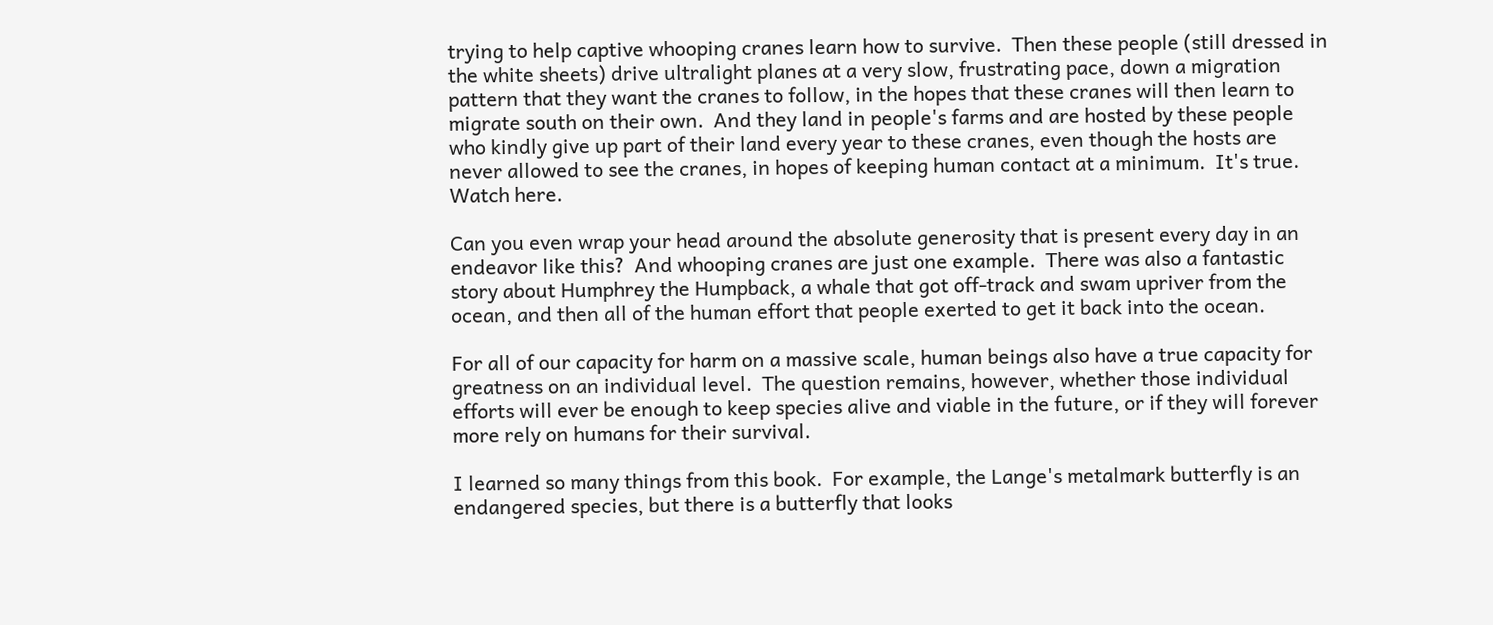trying to help captive whooping cranes learn how to survive.  Then these people (still dressed in the white sheets) drive ultralight planes at a very slow, frustrating pace, down a migration pattern that they want the cranes to follow, in the hopes that these cranes will then learn to migrate south on their own.  And they land in people's farms and are hosted by these people who kindly give up part of their land every year to these cranes, even though the hosts are never allowed to see the cranes, in hopes of keeping human contact at a minimum.  It's true.  Watch here.

Can you even wrap your head around the absolute generosity that is present every day in an endeavor like this?  And whooping cranes are just one example.  There was also a fantastic story about Humphrey the Humpback, a whale that got off-track and swam upriver from the ocean, and then all of the human effort that people exerted to get it back into the ocean.

For all of our capacity for harm on a massive scale, human beings also have a true capacity for greatness on an individual level.  The question remains, however, whether those individual efforts will ever be enough to keep species alive and viable in the future, or if they will forever more rely on humans for their survival.

I learned so many things from this book.  For example, the Lange's metalmark butterfly is an endangered species, but there is a butterfly that looks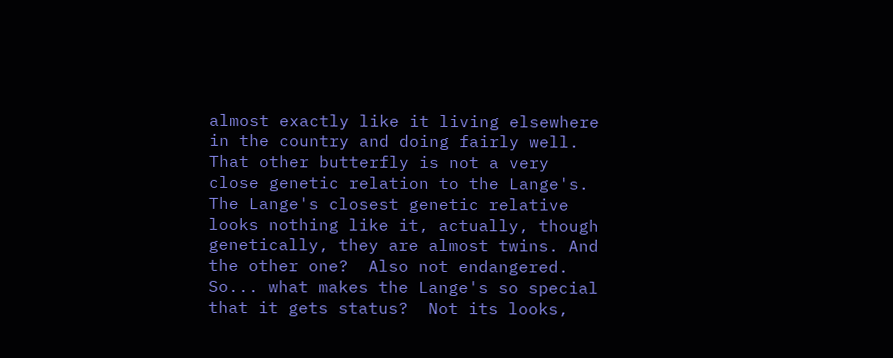almost exactly like it living elsewhere in the country and doing fairly well.  That other butterfly is not a very close genetic relation to the Lange's.  The Lange's closest genetic relative looks nothing like it, actually, though genetically, they are almost twins. And the other one?  Also not endangered.  So... what makes the Lange's so special that it gets status?  Not its looks,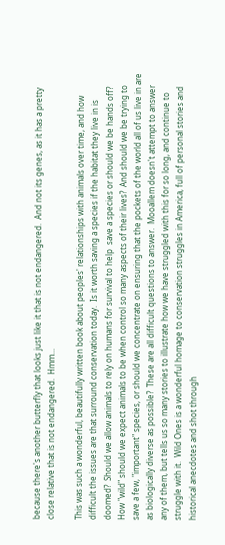because there's another butterfly that looks just like it that is not endangered.  And not its genes, as it has a pretty close relative that is not endangered.  Hmm...

This was such a wonderful, beautifully written book about peoples' relationships with animals over time, and how difficult the issues are that surround conservation today.  Is it worth saving a species if the habitat they live in is doomed?  Should we allow animals to rely on humans for survival to help  save a species or should we be hands off?  How "wild" should we expect animals to be when control so many aspects of their lives?  And should we be trying to save a few, "important" species, or should we concentrate on ensuring that the pockets of the world all of us live in are as biologically diverse as possible?  These are all difficult questions to answer.  Mooallem doesn't attempt to answer any of them, but tells us so many stories to illustrate how we have struggled with this for so long, and continue to struggle with it.  Wild Ones is a wonderful homage to conservation struggles in America, full of personal stories and historical anecdotes and shot through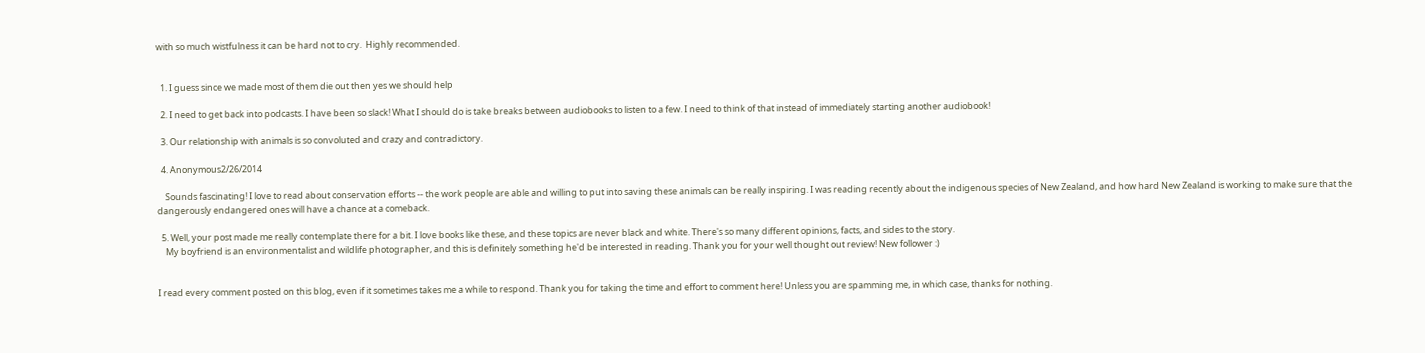with so much wistfulness it can be hard not to cry.  Highly recommended.


  1. I guess since we made most of them die out then yes we should help

  2. I need to get back into podcasts. I have been so slack! What I should do is take breaks between audiobooks to listen to a few. I need to think of that instead of immediately starting another audiobook!

  3. Our relationship with animals is so convoluted and crazy and contradictory.

  4. Anonymous2/26/2014

    Sounds fascinating! I love to read about conservation efforts -- the work people are able and willing to put into saving these animals can be really inspiring. I was reading recently about the indigenous species of New Zealand, and how hard New Zealand is working to make sure that the dangerously endangered ones will have a chance at a comeback.

  5. Well, your post made me really contemplate there for a bit. I love books like these, and these topics are never black and white. There's so many different opinions, facts, and sides to the story.
    My boyfriend is an environmentalist and wildlife photographer, and this is definitely something he'd be interested in reading. Thank you for your well thought out review! New follower :)


I read every comment posted on this blog, even if it sometimes takes me a while to respond. Thank you for taking the time and effort to comment here! Unless you are spamming me, in which case, thanks for nothing.